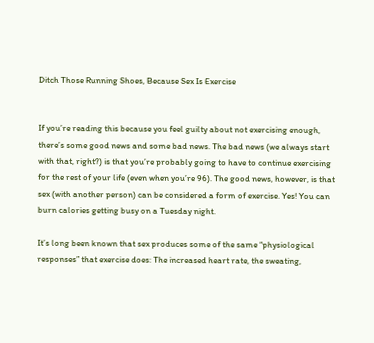Ditch Those Running Shoes, Because Sex Is Exercise


If you’re reading this because you feel guilty about not exercising enough, there’s some good news and some bad news. The bad news (we always start with that, right?) is that you’re probably going to have to continue exercising for the rest of your life (even when you’re 96). The good news, however, is that sex (with another person) can be considered a form of exercise. Yes! You can burn calories getting busy on a Tuesday night.

It’s long been known that sex produces some of the same “physiological responses” that exercise does: The increased heart rate, the sweating,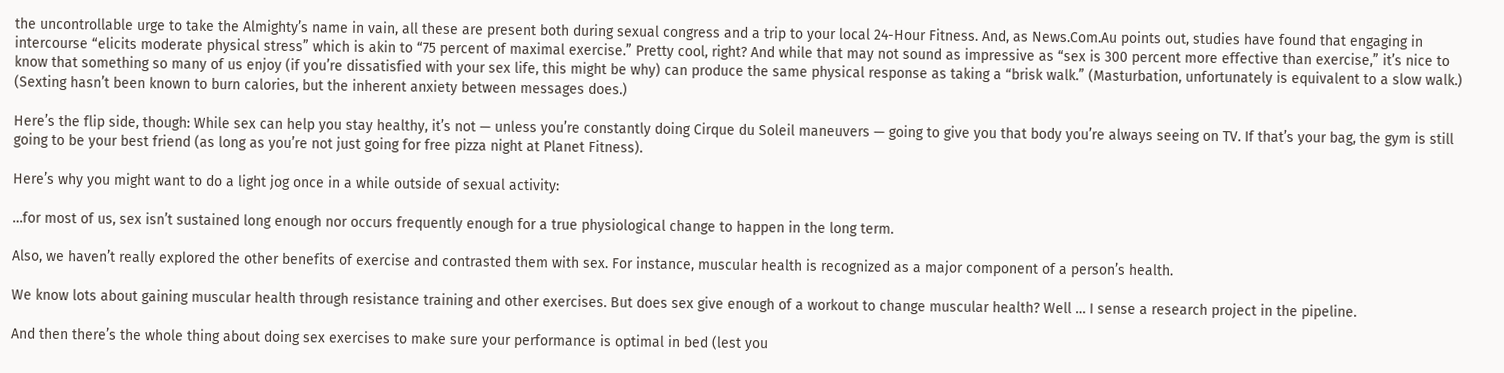the uncontrollable urge to take the Almighty’s name in vain, all these are present both during sexual congress and a trip to your local 24-Hour Fitness. And, as News.Com.Au points out, studies have found that engaging in intercourse “elicits moderate physical stress” which is akin to “75 percent of maximal exercise.” Pretty cool, right? And while that may not sound as impressive as “sex is 300 percent more effective than exercise,” it’s nice to know that something so many of us enjoy (if you’re dissatisfied with your sex life, this might be why) can produce the same physical response as taking a “brisk walk.” (Masturbation, unfortunately is equivalent to a slow walk.) (Sexting hasn’t been known to burn calories, but the inherent anxiety between messages does.)

Here’s the flip side, though: While sex can help you stay healthy, it’s not — unless you’re constantly doing Cirque du Soleil maneuvers — going to give you that body you’re always seeing on TV. If that’s your bag, the gym is still going to be your best friend (as long as you’re not just going for free pizza night at Planet Fitness).

Here’s why you might want to do a light jog once in a while outside of sexual activity:

…for most of us, sex isn’t sustained long enough nor occurs frequently enough for a true physiological change to happen in the long term.

Also, we haven’t really explored the other benefits of exercise and contrasted them with sex. For instance, muscular health is recognized as a major component of a person’s health.

We know lots about gaining muscular health through resistance training and other exercises. But does sex give enough of a workout to change muscular health? Well … I sense a research project in the pipeline.

And then there’s the whole thing about doing sex exercises to make sure your performance is optimal in bed (lest you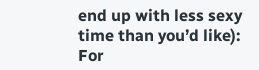end up with less sexy time than you’d like): For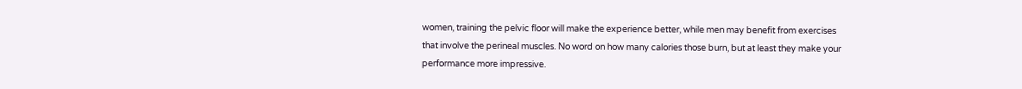women, training the pelvic floor will make the experience better, while men may benefit from exercises that involve the perineal muscles. No word on how many calories those burn, but at least they make your performance more impressive.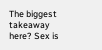The biggest takeaway here? Sex is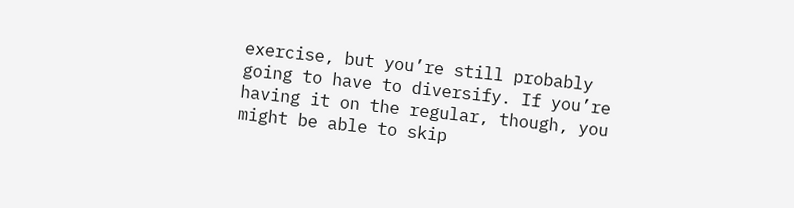exercise, but you’re still probably going to have to diversify. If you’re having it on the regular, though, you might be able to skip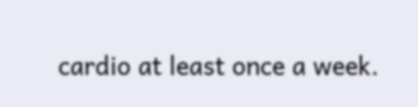cardio at least once a week.